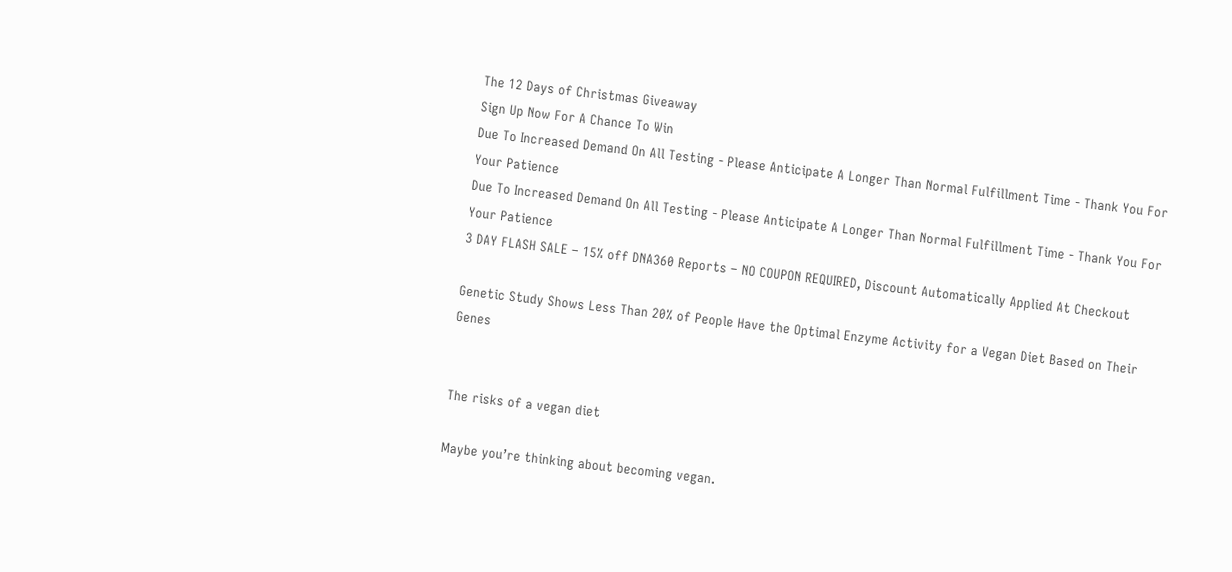The 12 Days of Christmas Giveaway
Sign Up Now For A Chance To Win
Due To Increased Demand On All Testing - Please Anticipate A Longer Than Normal Fulfillment Time - Thank You For Your Patience
Due To Increased Demand On All Testing - Please Anticipate A Longer Than Normal Fulfillment Time - Thank You For Your Patience
3 DAY FLASH SALE – 15% off DNA360 Reports – NO COUPON REQUIRED, Discount Automatically Applied At Checkout

Genetic Study Shows Less Than 20% of People Have the Optimal Enzyme Activity for a Vegan Diet Based on Their Genes


The risks of a vegan diet

Maybe you’re thinking about becoming vegan.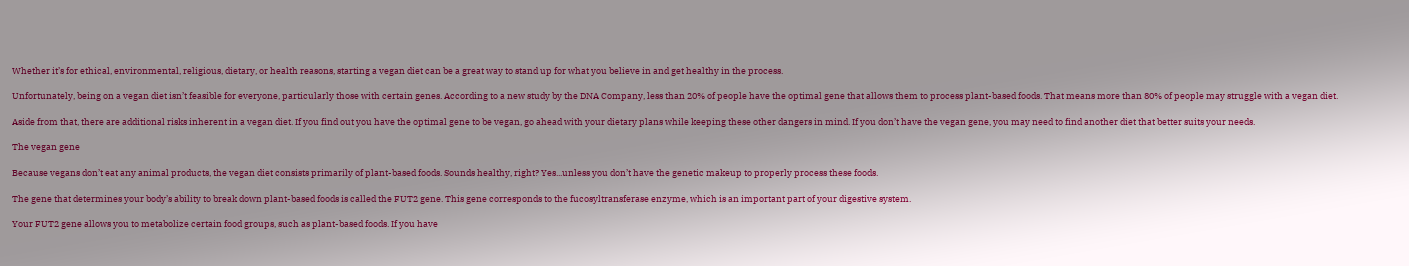Whether it’s for ethical, environmental, religious, dietary, or health reasons, starting a vegan diet can be a great way to stand up for what you believe in and get healthy in the process.

Unfortunately, being on a vegan diet isn’t feasible for everyone, particularly those with certain genes. According to a new study by the DNA Company, less than 20% of people have the optimal gene that allows them to process plant-based foods. That means more than 80% of people may struggle with a vegan diet.

Aside from that, there are additional risks inherent in a vegan diet. If you find out you have the optimal gene to be vegan, go ahead with your dietary plans while keeping these other dangers in mind. If you don’t have the vegan gene, you may need to find another diet that better suits your needs.

The vegan gene

Because vegans don’t eat any animal products, the vegan diet consists primarily of plant-based foods. Sounds healthy, right? Yes...unless you don’t have the genetic makeup to properly process these foods.

The gene that determines your body’s ability to break down plant-based foods is called the FUT2 gene. This gene corresponds to the fucosyltransferase enzyme, which is an important part of your digestive system.

Your FUT2 gene allows you to metabolize certain food groups, such as plant-based foods. If you have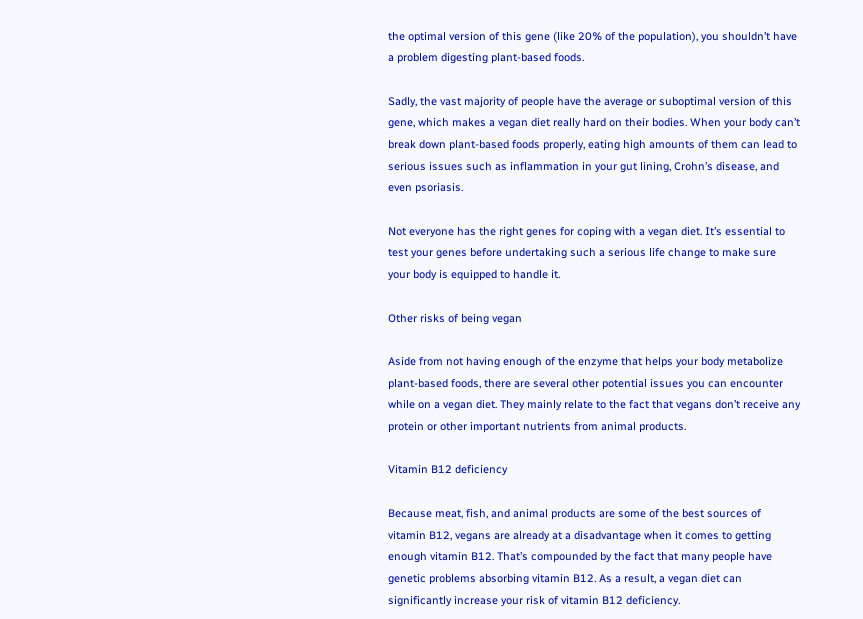the optimal version of this gene (like 20% of the population), you shouldn’t have a problem digesting plant-based foods.

Sadly, the vast majority of people have the average or suboptimal version of this gene, which makes a vegan diet really hard on their bodies. When your body can’t break down plant-based foods properly, eating high amounts of them can lead to serious issues such as inflammation in your gut lining, Crohn’s disease, and even psoriasis.

Not everyone has the right genes for coping with a vegan diet. It’s essential to test your genes before undertaking such a serious life change to make sure your body is equipped to handle it.

Other risks of being vegan

Aside from not having enough of the enzyme that helps your body metabolize plant-based foods, there are several other potential issues you can encounter while on a vegan diet. They mainly relate to the fact that vegans don’t receive any protein or other important nutrients from animal products.

Vitamin B12 deficiency

Because meat, fish, and animal products are some of the best sources of vitamin B12, vegans are already at a disadvantage when it comes to getting enough vitamin B12. That’s compounded by the fact that many people have genetic problems absorbing vitamin B12. As a result, a vegan diet can significantly increase your risk of vitamin B12 deficiency.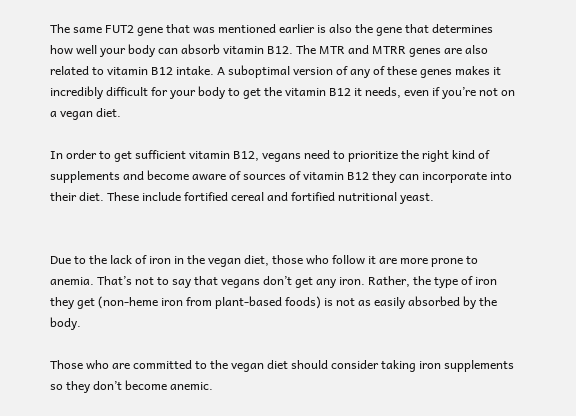The same FUT2 gene that was mentioned earlier is also the gene that determines how well your body can absorb vitamin B12. The MTR and MTRR genes are also related to vitamin B12 intake. A suboptimal version of any of these genes makes it incredibly difficult for your body to get the vitamin B12 it needs, even if you’re not on a vegan diet.

In order to get sufficient vitamin B12, vegans need to prioritize the right kind of supplements and become aware of sources of vitamin B12 they can incorporate into their diet. These include fortified cereal and fortified nutritional yeast.


Due to the lack of iron in the vegan diet, those who follow it are more prone to anemia. That’s not to say that vegans don’t get any iron. Rather, the type of iron they get (non-heme iron from plant-based foods) is not as easily absorbed by the body.

Those who are committed to the vegan diet should consider taking iron supplements so they don’t become anemic.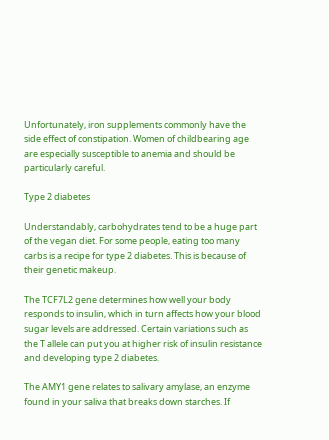Unfortunately, iron supplements commonly have the side effect of constipation. Women of childbearing age are especially susceptible to anemia and should be particularly careful.

Type 2 diabetes

Understandably, carbohydrates tend to be a huge part of the vegan diet. For some people, eating too many carbs is a recipe for type 2 diabetes. This is because of their genetic makeup.

The TCF7L2 gene determines how well your body responds to insulin, which in turn affects how your blood sugar levels are addressed. Certain variations such as the T allele can put you at higher risk of insulin resistance and developing type 2 diabetes.

The AMY1 gene relates to salivary amylase, an enzyme found in your saliva that breaks down starches. If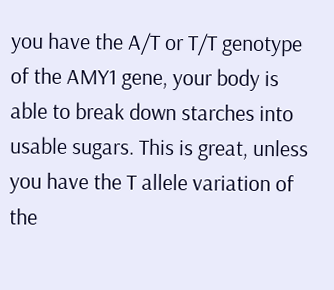you have the A/T or T/T genotype of the AMY1 gene, your body is able to break down starches into usable sugars. This is great, unless you have the T allele variation of the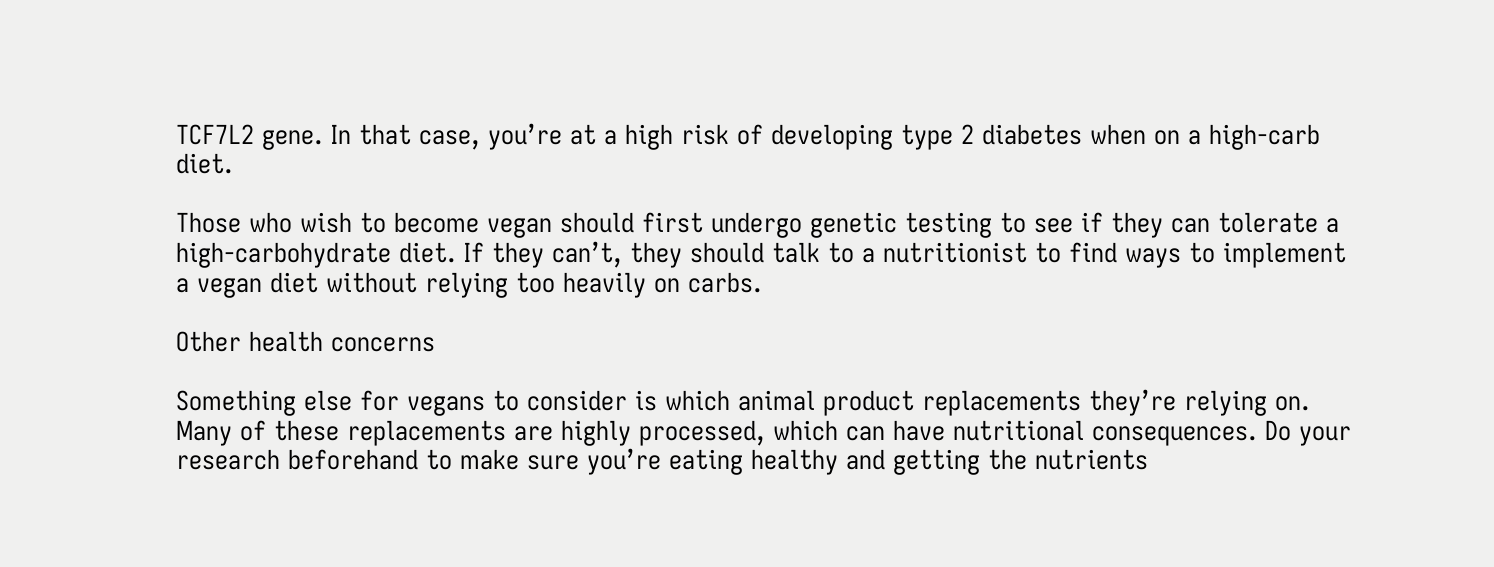TCF7L2 gene. In that case, you’re at a high risk of developing type 2 diabetes when on a high-carb diet.

Those who wish to become vegan should first undergo genetic testing to see if they can tolerate a high-carbohydrate diet. If they can’t, they should talk to a nutritionist to find ways to implement a vegan diet without relying too heavily on carbs.

Other health concerns

Something else for vegans to consider is which animal product replacements they’re relying on. Many of these replacements are highly processed, which can have nutritional consequences. Do your research beforehand to make sure you’re eating healthy and getting the nutrients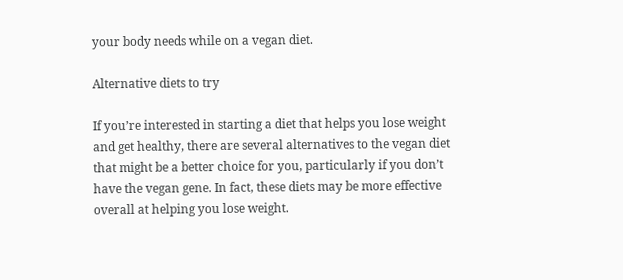your body needs while on a vegan diet.

Alternative diets to try

If you’re interested in starting a diet that helps you lose weight and get healthy, there are several alternatives to the vegan diet that might be a better choice for you, particularly if you don’t have the vegan gene. In fact, these diets may be more effective overall at helping you lose weight.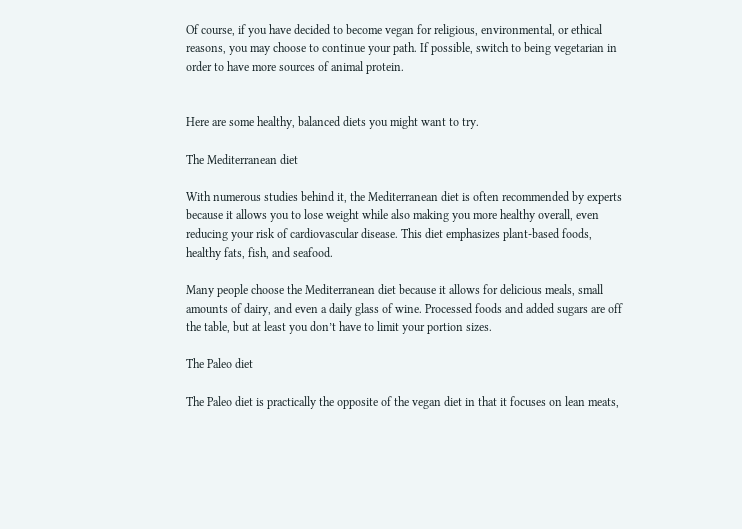Of course, if you have decided to become vegan for religious, environmental, or ethical reasons, you may choose to continue your path. If possible, switch to being vegetarian in order to have more sources of animal protein.


Here are some healthy, balanced diets you might want to try.

The Mediterranean diet

With numerous studies behind it, the Mediterranean diet is often recommended by experts because it allows you to lose weight while also making you more healthy overall, even reducing your risk of cardiovascular disease. This diet emphasizes plant-based foods, healthy fats, fish, and seafood.

Many people choose the Mediterranean diet because it allows for delicious meals, small amounts of dairy, and even a daily glass of wine. Processed foods and added sugars are off the table, but at least you don’t have to limit your portion sizes.

The Paleo diet

The Paleo diet is practically the opposite of the vegan diet in that it focuses on lean meats,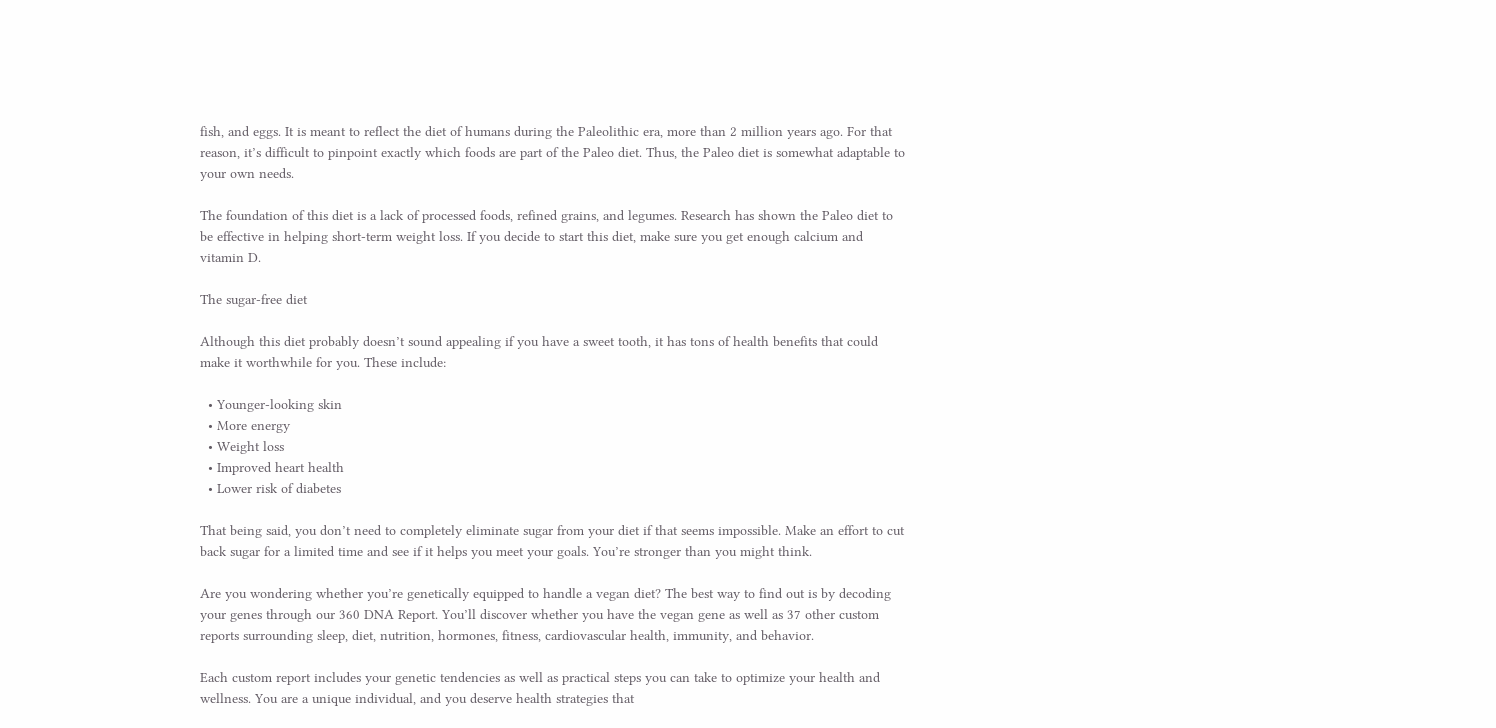fish, and eggs. It is meant to reflect the diet of humans during the Paleolithic era, more than 2 million years ago. For that reason, it’s difficult to pinpoint exactly which foods are part of the Paleo diet. Thus, the Paleo diet is somewhat adaptable to your own needs.

The foundation of this diet is a lack of processed foods, refined grains, and legumes. Research has shown the Paleo diet to be effective in helping short-term weight loss. If you decide to start this diet, make sure you get enough calcium and vitamin D.

The sugar-free diet

Although this diet probably doesn’t sound appealing if you have a sweet tooth, it has tons of health benefits that could make it worthwhile for you. These include:

  • Younger-looking skin
  • More energy
  • Weight loss
  • Improved heart health
  • Lower risk of diabetes

That being said, you don’t need to completely eliminate sugar from your diet if that seems impossible. Make an effort to cut back sugar for a limited time and see if it helps you meet your goals. You’re stronger than you might think.

Are you wondering whether you’re genetically equipped to handle a vegan diet? The best way to find out is by decoding your genes through our 360 DNA Report. You’ll discover whether you have the vegan gene as well as 37 other custom reports surrounding sleep, diet, nutrition, hormones, fitness, cardiovascular health, immunity, and behavior.

Each custom report includes your genetic tendencies as well as practical steps you can take to optimize your health and wellness. You are a unique individual, and you deserve health strategies that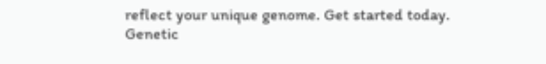reflect your unique genome. Get started today.
Genetic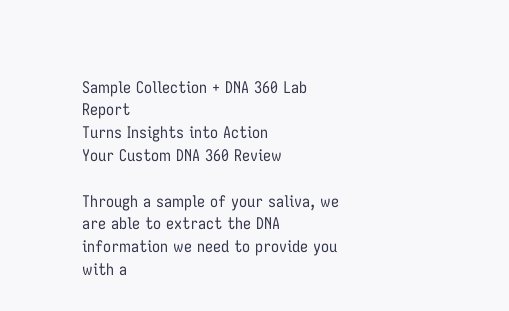Sample Collection + DNA 360 Lab Report
Turns Insights into Action
Your Custom DNA 360 Review

Through a sample of your saliva, we are able to extract the DNA information we need to provide you with a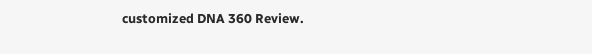customized DNA 360 Review.